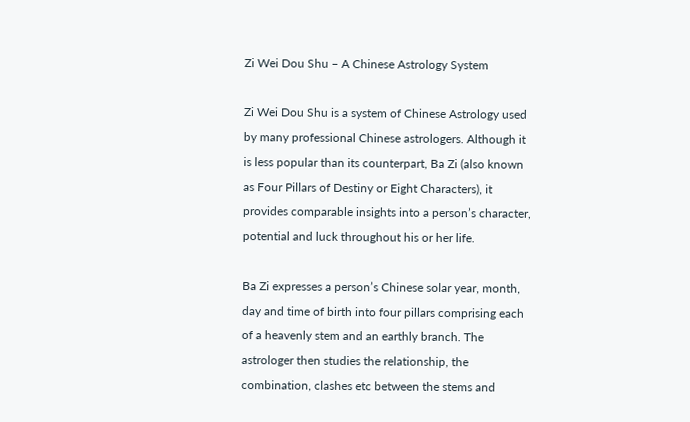Zi Wei Dou Shu – A Chinese Astrology System

Zi Wei Dou Shu is a system of Chinese Astrology used by many professional Chinese astrologers. Although it is less popular than its counterpart, Ba Zi (also known as Four Pillars of Destiny or Eight Characters), it provides comparable insights into a person’s character, potential and luck throughout his or her life.

Ba Zi expresses a person’s Chinese solar year, month, day and time of birth into four pillars comprising each of a heavenly stem and an earthly branch. The astrologer then studies the relationship, the combination, clashes etc between the stems and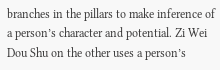branches in the pillars to make inference of a person’s character and potential. Zi Wei Dou Shu on the other uses a person’s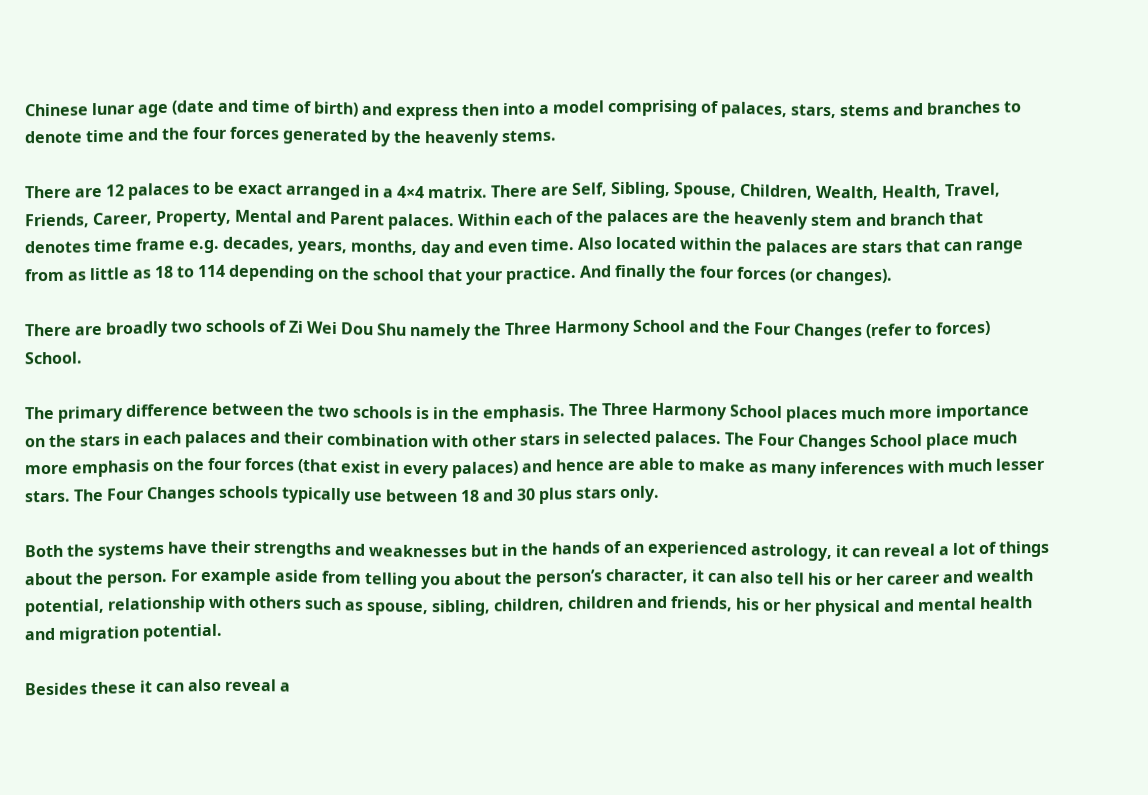Chinese lunar age (date and time of birth) and express then into a model comprising of palaces, stars, stems and branches to denote time and the four forces generated by the heavenly stems.

There are 12 palaces to be exact arranged in a 4×4 matrix. There are Self, Sibling, Spouse, Children, Wealth, Health, Travel, Friends, Career, Property, Mental and Parent palaces. Within each of the palaces are the heavenly stem and branch that denotes time frame e.g. decades, years, months, day and even time. Also located within the palaces are stars that can range from as little as 18 to 114 depending on the school that your practice. And finally the four forces (or changes).

There are broadly two schools of Zi Wei Dou Shu namely the Three Harmony School and the Four Changes (refer to forces) School.

The primary difference between the two schools is in the emphasis. The Three Harmony School places much more importance on the stars in each palaces and their combination with other stars in selected palaces. The Four Changes School place much more emphasis on the four forces (that exist in every palaces) and hence are able to make as many inferences with much lesser stars. The Four Changes schools typically use between 18 and 30 plus stars only.

Both the systems have their strengths and weaknesses but in the hands of an experienced astrology, it can reveal a lot of things about the person. For example aside from telling you about the person’s character, it can also tell his or her career and wealth potential, relationship with others such as spouse, sibling, children, children and friends, his or her physical and mental health and migration potential.

Besides these it can also reveal a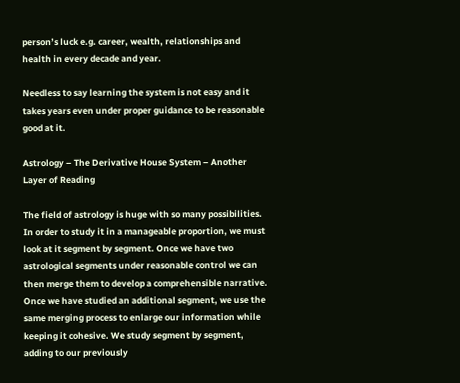person’s luck e.g. career, wealth, relationships and health in every decade and year.

Needless to say learning the system is not easy and it takes years even under proper guidance to be reasonable good at it.

Astrology – The Derivative House System – Another Layer of Reading

The field of astrology is huge with so many possibilities. In order to study it in a manageable proportion, we must look at it segment by segment. Once we have two astrological segments under reasonable control we can then merge them to develop a comprehensible narrative. Once we have studied an additional segment, we use the same merging process to enlarge our information while keeping it cohesive. We study segment by segment, adding to our previously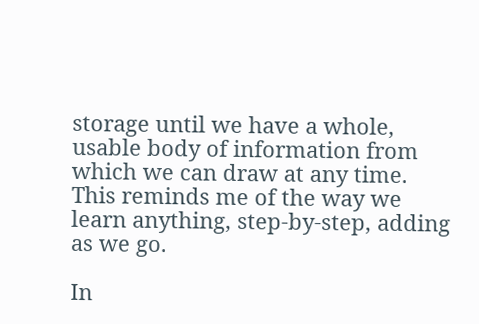storage until we have a whole, usable body of information from which we can draw at any time. This reminds me of the way we learn anything, step-by-step, adding as we go.

In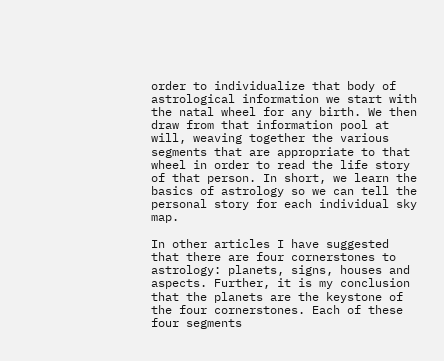order to individualize that body of astrological information we start with the natal wheel for any birth. We then draw from that information pool at will, weaving together the various segments that are appropriate to that wheel in order to read the life story of that person. In short, we learn the basics of astrology so we can tell the personal story for each individual sky map.

In other articles I have suggested that there are four cornerstones to astrology: planets, signs, houses and aspects. Further, it is my conclusion that the planets are the keystone of the four cornerstones. Each of these four segments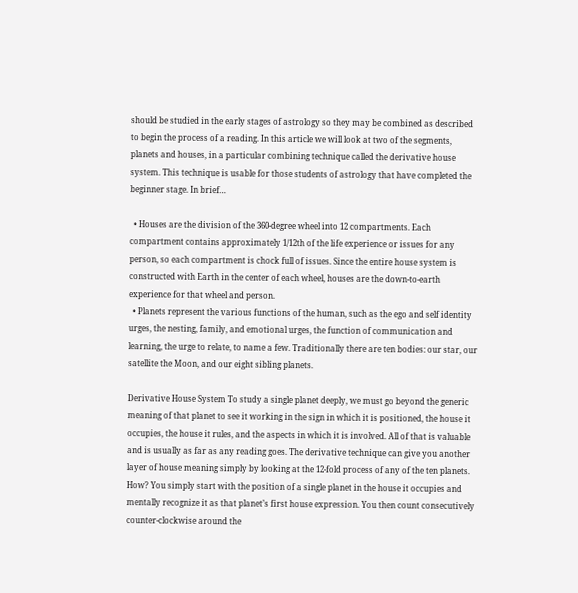should be studied in the early stages of astrology so they may be combined as described to begin the process of a reading. In this article we will look at two of the segments, planets and houses, in a particular combining technique called the derivative house system. This technique is usable for those students of astrology that have completed the beginner stage. In brief…

  • Houses are the division of the 360-degree wheel into 12 compartments. Each compartment contains approximately 1/12th of the life experience or issues for any person, so each compartment is chock full of issues. Since the entire house system is constructed with Earth in the center of each wheel, houses are the down-to-earth experience for that wheel and person.
  • Planets represent the various functions of the human, such as the ego and self identity urges, the nesting, family, and emotional urges, the function of communication and learning, the urge to relate, to name a few. Traditionally there are ten bodies: our star, our satellite the Moon, and our eight sibling planets.

Derivative House System To study a single planet deeply, we must go beyond the generic meaning of that planet to see it working in the sign in which it is positioned, the house it occupies, the house it rules, and the aspects in which it is involved. All of that is valuable and is usually as far as any reading goes. The derivative technique can give you another layer of house meaning simply by looking at the 12-fold process of any of the ten planets. How? You simply start with the position of a single planet in the house it occupies and mentally recognize it as that planet’s first house expression. You then count consecutively counter-clockwise around the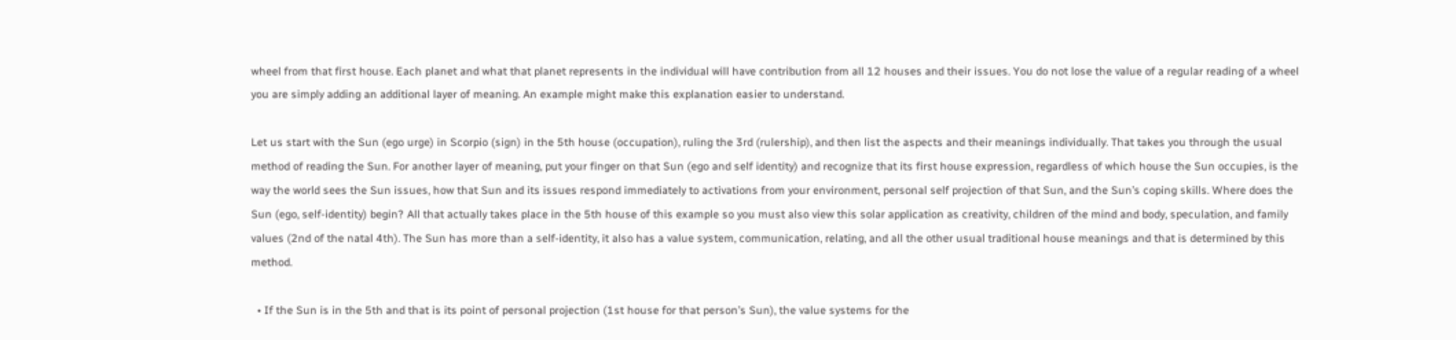wheel from that first house. Each planet and what that planet represents in the individual will have contribution from all 12 houses and their issues. You do not lose the value of a regular reading of a wheel you are simply adding an additional layer of meaning. An example might make this explanation easier to understand.

Let us start with the Sun (ego urge) in Scorpio (sign) in the 5th house (occupation), ruling the 3rd (rulership), and then list the aspects and their meanings individually. That takes you through the usual method of reading the Sun. For another layer of meaning, put your finger on that Sun (ego and self identity) and recognize that its first house expression, regardless of which house the Sun occupies, is the way the world sees the Sun issues, how that Sun and its issues respond immediately to activations from your environment, personal self projection of that Sun, and the Sun’s coping skills. Where does the Sun (ego, self-identity) begin? All that actually takes place in the 5th house of this example so you must also view this solar application as creativity, children of the mind and body, speculation, and family values (2nd of the natal 4th). The Sun has more than a self-identity, it also has a value system, communication, relating, and all the other usual traditional house meanings and that is determined by this method.

  • If the Sun is in the 5th and that is its point of personal projection (1st house for that person’s Sun), the value systems for the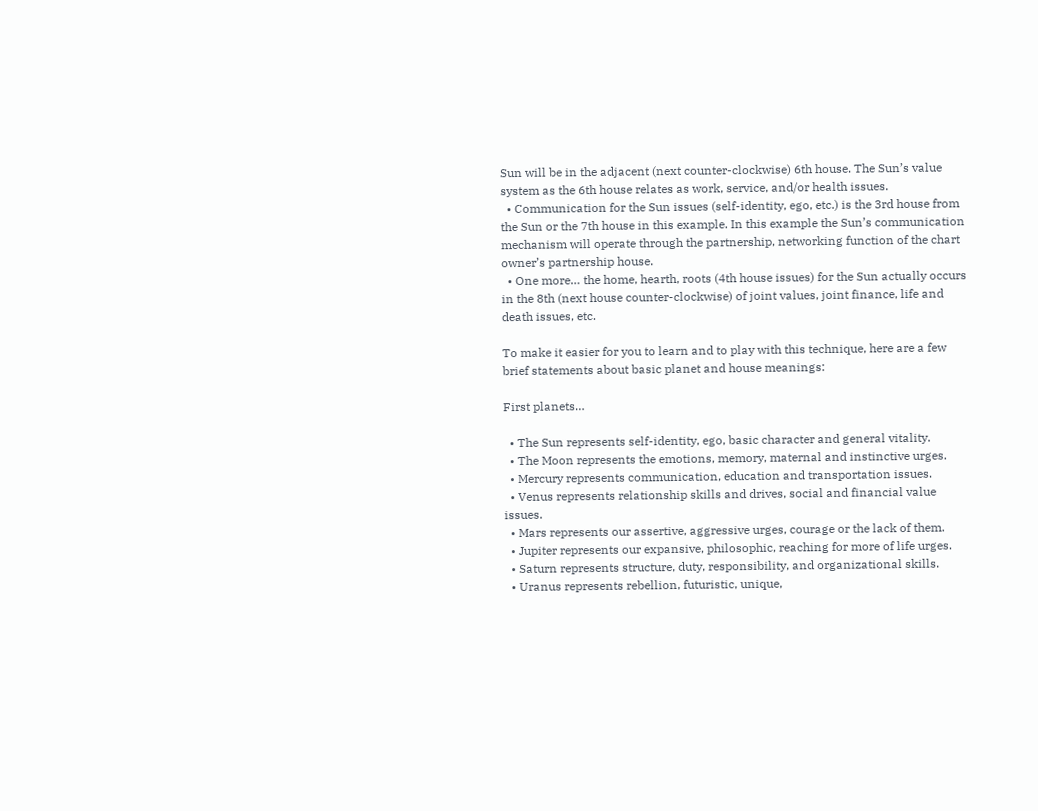Sun will be in the adjacent (next counter-clockwise) 6th house. The Sun’s value system as the 6th house relates as work, service, and/or health issues.
  • Communication for the Sun issues (self-identity, ego, etc.) is the 3rd house from the Sun or the 7th house in this example. In this example the Sun’s communication mechanism will operate through the partnership, networking function of the chart owner’s partnership house.
  • One more… the home, hearth, roots (4th house issues) for the Sun actually occurs in the 8th (next house counter-clockwise) of joint values, joint finance, life and death issues, etc.

To make it easier for you to learn and to play with this technique, here are a few brief statements about basic planet and house meanings:

First planets…

  • The Sun represents self-identity, ego, basic character and general vitality.
  • The Moon represents the emotions, memory, maternal and instinctive urges.
  • Mercury represents communication, education and transportation issues.
  • Venus represents relationship skills and drives, social and financial value issues.
  • Mars represents our assertive, aggressive urges, courage or the lack of them.
  • Jupiter represents our expansive, philosophic, reaching for more of life urges.
  • Saturn represents structure, duty, responsibility, and organizational skills.
  • Uranus represents rebellion, futuristic, unique,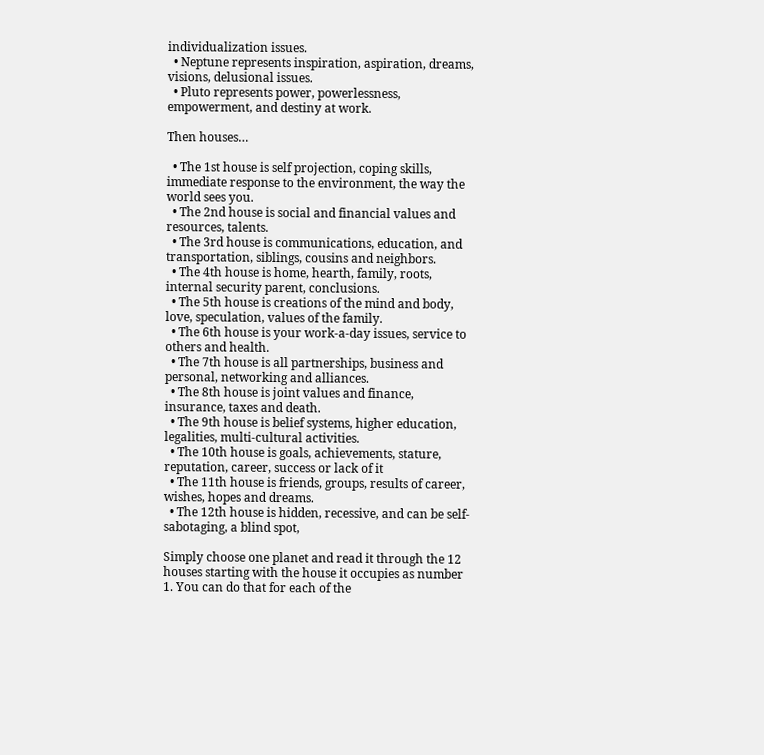individualization issues.
  • Neptune represents inspiration, aspiration, dreams, visions, delusional issues.
  • Pluto represents power, powerlessness, empowerment, and destiny at work.

Then houses…

  • The 1st house is self projection, coping skills, immediate response to the environment, the way the world sees you.
  • The 2nd house is social and financial values and resources, talents.
  • The 3rd house is communications, education, and transportation, siblings, cousins and neighbors.
  • The 4th house is home, hearth, family, roots, internal security parent, conclusions.
  • The 5th house is creations of the mind and body, love, speculation, values of the family.
  • The 6th house is your work-a-day issues, service to others and health.
  • The 7th house is all partnerships, business and personal, networking and alliances.
  • The 8th house is joint values and finance, insurance, taxes and death.
  • The 9th house is belief systems, higher education, legalities, multi-cultural activities.
  • The 10th house is goals, achievements, stature, reputation, career, success or lack of it
  • The 11th house is friends, groups, results of career, wishes, hopes and dreams.
  • The 12th house is hidden, recessive, and can be self-sabotaging, a blind spot,

Simply choose one planet and read it through the 12 houses starting with the house it occupies as number 1. You can do that for each of the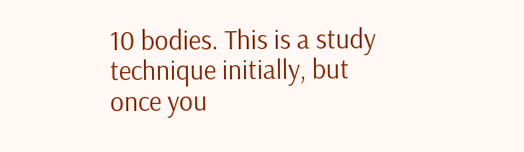10 bodies. This is a study technique initially, but once you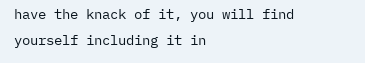have the knack of it, you will find yourself including it in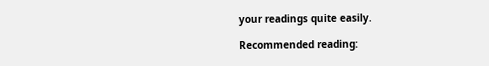your readings quite easily.

Recommended reading: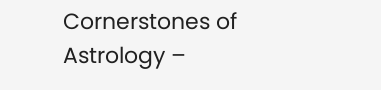Cornerstones of Astrology –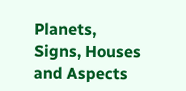Planets, Signs, Houses and Aspects